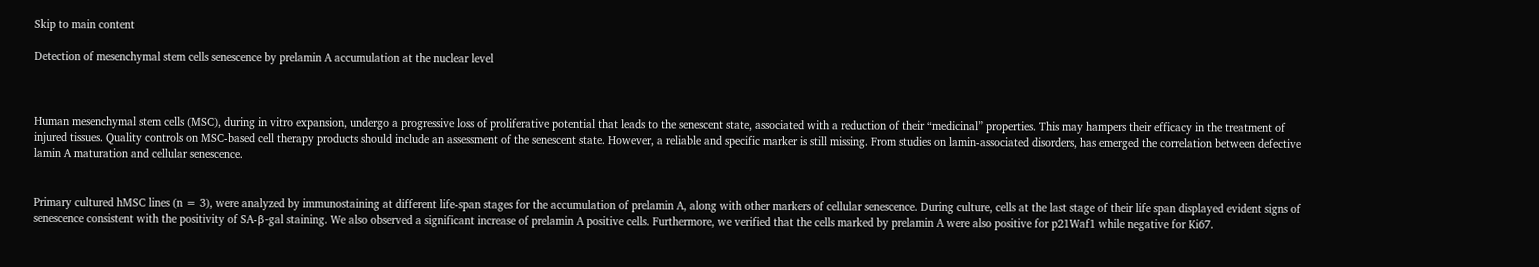Skip to main content

Detection of mesenchymal stem cells senescence by prelamin A accumulation at the nuclear level



Human mesenchymal stem cells (MSC), during in vitro expansion, undergo a progressive loss of proliferative potential that leads to the senescent state, associated with a reduction of their “medicinal” properties. This may hampers their efficacy in the treatment of injured tissues. Quality controls on MSC-based cell therapy products should include an assessment of the senescent state. However, a reliable and specific marker is still missing. From studies on lamin-associated disorders, has emerged the correlation between defective lamin A maturation and cellular senescence.


Primary cultured hMSC lines (n = 3), were analyzed by immunostaining at different life-span stages for the accumulation of prelamin A, along with other markers of cellular senescence. During culture, cells at the last stage of their life span displayed evident signs of senescence consistent with the positivity of SA-β-gal staining. We also observed a significant increase of prelamin A positive cells. Furthermore, we verified that the cells marked by prelamin A were also positive for p21Waf1 while negative for Ki67.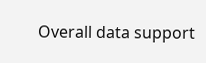Overall data support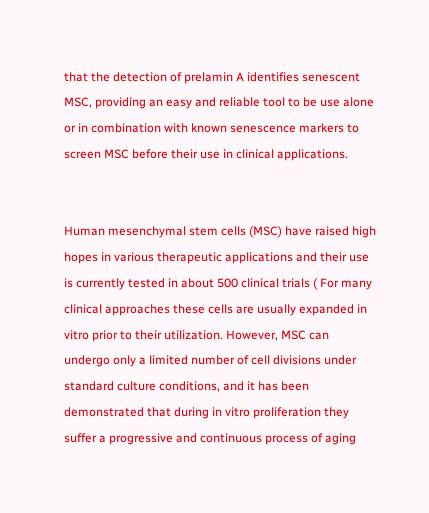that the detection of prelamin A identifies senescent MSC, providing an easy and reliable tool to be use alone or in combination with known senescence markers to screen MSC before their use in clinical applications.


Human mesenchymal stem cells (MSC) have raised high hopes in various therapeutic applications and their use is currently tested in about 500 clinical trials ( For many clinical approaches these cells are usually expanded in vitro prior to their utilization. However, MSC can undergo only a limited number of cell divisions under standard culture conditions, and it has been demonstrated that during in vitro proliferation they suffer a progressive and continuous process of aging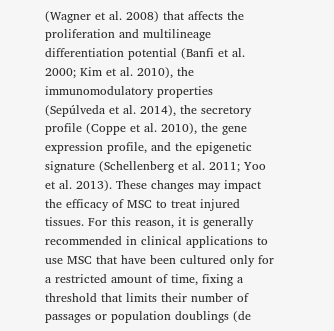(Wagner et al. 2008) that affects the proliferation and multilineage differentiation potential (Banfi et al. 2000; Kim et al. 2010), the immunomodulatory properties (Sepúlveda et al. 2014), the secretory profile (Coppe et al. 2010), the gene expression profile, and the epigenetic signature (Schellenberg et al. 2011; Yoo et al. 2013). These changes may impact the efficacy of MSC to treat injured tissues. For this reason, it is generally recommended in clinical applications to use MSC that have been cultured only for a restricted amount of time, fixing a threshold that limits their number of passages or population doublings (de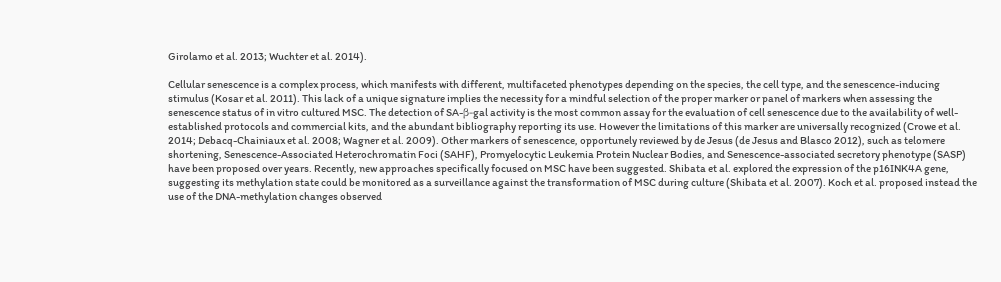Girolamo et al. 2013; Wuchter et al. 2014).

Cellular senescence is a complex process, which manifests with different, multifaceted phenotypes depending on the species, the cell type, and the senescence-inducing stimulus (Kosar et al. 2011). This lack of a unique signature implies the necessity for a mindful selection of the proper marker or panel of markers when assessing the senescence status of in vitro cultured MSC. The detection of SA-β-gal activity is the most common assay for the evaluation of cell senescence due to the availability of well-established protocols and commercial kits, and the abundant bibliography reporting its use. However the limitations of this marker are universally recognized (Crowe et al. 2014; Debacq-Chainiaux et al. 2008; Wagner et al. 2009). Other markers of senescence, opportunely reviewed by de Jesus (de Jesus and Blasco 2012), such as telomere shortening, Senescence-Associated Heterochromatin Foci (SAHF), Promyelocytic Leukemia Protein Nuclear Bodies, and Senescence-associated secretory phenotype (SASP) have been proposed over years. Recently, new approaches specifically focused on MSC have been suggested. Shibata et al. explored the expression of the p16INK4A gene, suggesting its methylation state could be monitored as a surveillance against the transformation of MSC during culture (Shibata et al. 2007). Koch et al. proposed instead the use of the DNA-methylation changes observed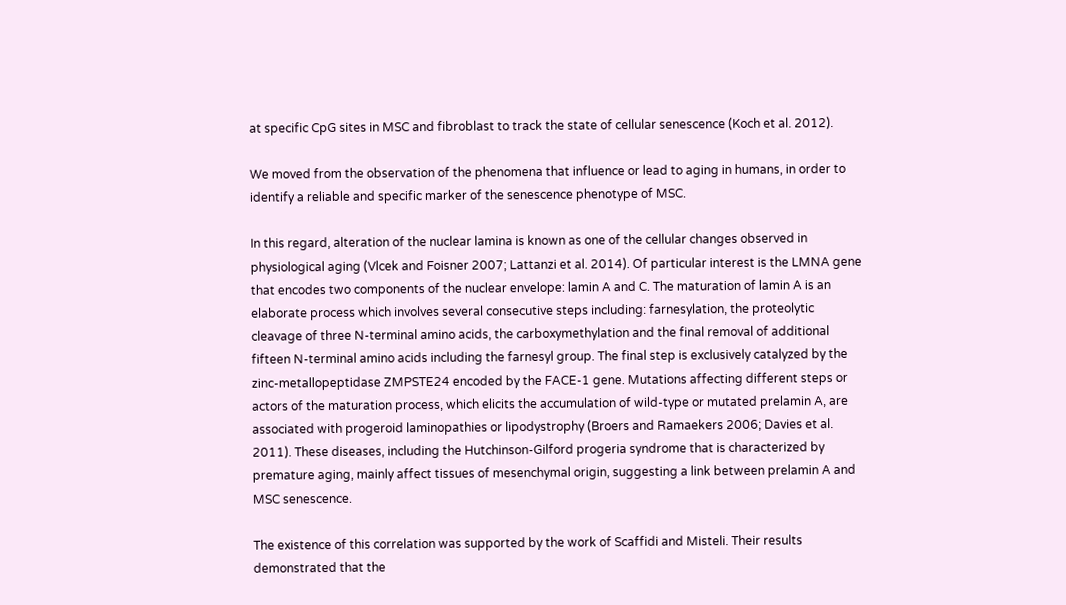at specific CpG sites in MSC and fibroblast to track the state of cellular senescence (Koch et al. 2012).

We moved from the observation of the phenomena that influence or lead to aging in humans, in order to identify a reliable and specific marker of the senescence phenotype of MSC.

In this regard, alteration of the nuclear lamina is known as one of the cellular changes observed in physiological aging (Vlcek and Foisner 2007; Lattanzi et al. 2014). Of particular interest is the LMNA gene that encodes two components of the nuclear envelope: lamin A and C. The maturation of lamin A is an elaborate process which involves several consecutive steps including: farnesylation, the proteolytic cleavage of three N-terminal amino acids, the carboxymethylation and the final removal of additional fifteen N-terminal amino acids including the farnesyl group. The final step is exclusively catalyzed by the zinc-metallopeptidase ZMPSTE24 encoded by the FACE-1 gene. Mutations affecting different steps or actors of the maturation process, which elicits the accumulation of wild-type or mutated prelamin A, are associated with progeroid laminopathies or lipodystrophy (Broers and Ramaekers 2006; Davies et al. 2011). These diseases, including the Hutchinson-Gilford progeria syndrome that is characterized by premature aging, mainly affect tissues of mesenchymal origin, suggesting a link between prelamin A and MSC senescence.

The existence of this correlation was supported by the work of Scaffidi and Misteli. Their results demonstrated that the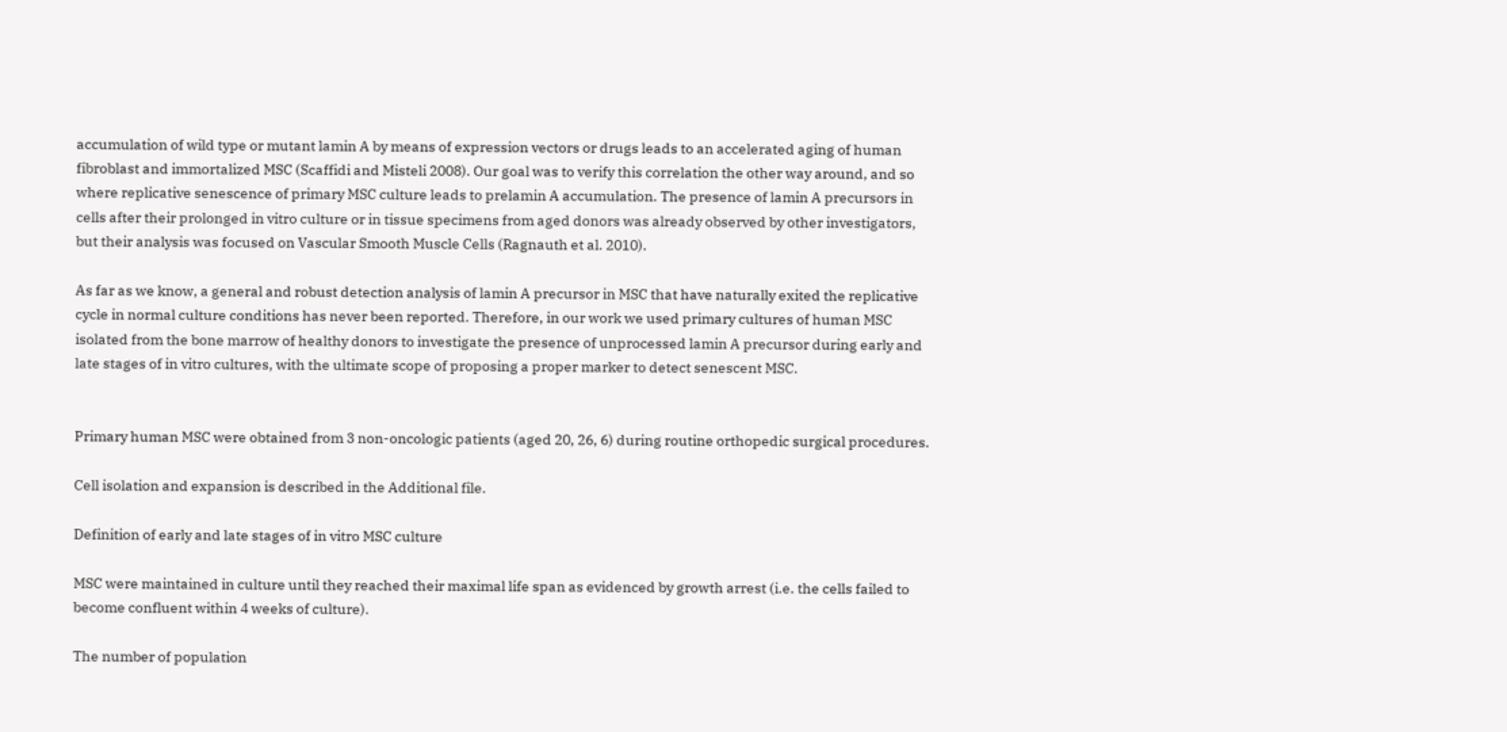accumulation of wild type or mutant lamin A by means of expression vectors or drugs leads to an accelerated aging of human fibroblast and immortalized MSC (Scaffidi and Misteli 2008). Our goal was to verify this correlation the other way around, and so where replicative senescence of primary MSC culture leads to prelamin A accumulation. The presence of lamin A precursors in cells after their prolonged in vitro culture or in tissue specimens from aged donors was already observed by other investigators, but their analysis was focused on Vascular Smooth Muscle Cells (Ragnauth et al. 2010).

As far as we know, a general and robust detection analysis of lamin A precursor in MSC that have naturally exited the replicative cycle in normal culture conditions has never been reported. Therefore, in our work we used primary cultures of human MSC isolated from the bone marrow of healthy donors to investigate the presence of unprocessed lamin A precursor during early and late stages of in vitro cultures, with the ultimate scope of proposing a proper marker to detect senescent MSC.


Primary human MSC were obtained from 3 non-oncologic patients (aged 20, 26, 6) during routine orthopedic surgical procedures.

Cell isolation and expansion is described in the Additional file.

Definition of early and late stages of in vitro MSC culture

MSC were maintained in culture until they reached their maximal life span as evidenced by growth arrest (i.e. the cells failed to become confluent within 4 weeks of culture).

The number of population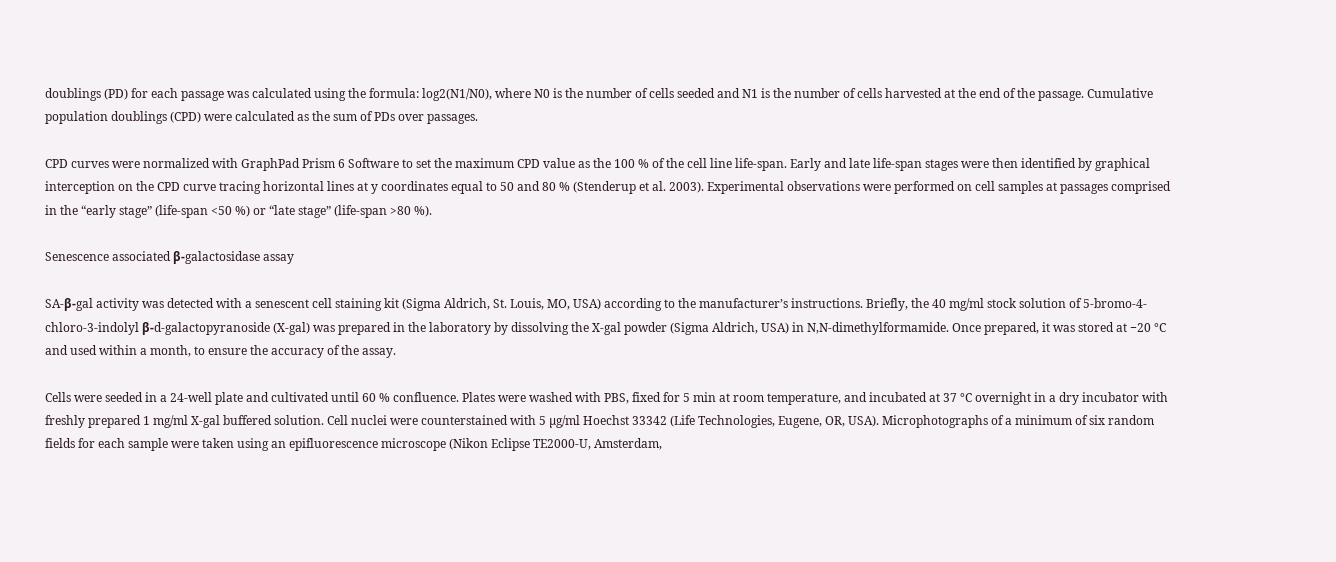doublings (PD) for each passage was calculated using the formula: log2(N1/N0), where N0 is the number of cells seeded and N1 is the number of cells harvested at the end of the passage. Cumulative population doublings (CPD) were calculated as the sum of PDs over passages.

CPD curves were normalized with GraphPad Prism 6 Software to set the maximum CPD value as the 100 % of the cell line life-span. Early and late life-span stages were then identified by graphical interception on the CPD curve tracing horizontal lines at y coordinates equal to 50 and 80 % (Stenderup et al. 2003). Experimental observations were performed on cell samples at passages comprised in the “early stage” (life-span <50 %) or “late stage” (life-span >80 %).

Senescence associated β-galactosidase assay

SA-β-gal activity was detected with a senescent cell staining kit (Sigma Aldrich, St. Louis, MO, USA) according to the manufacturer’s instructions. Briefly, the 40 mg/ml stock solution of 5-bromo-4-chloro-3-indolyl β-d-galactopyranoside (X-gal) was prepared in the laboratory by dissolving the X-gal powder (Sigma Aldrich, USA) in N,N-dimethylformamide. Once prepared, it was stored at −20 °C and used within a month, to ensure the accuracy of the assay.

Cells were seeded in a 24-well plate and cultivated until 60 % confluence. Plates were washed with PBS, fixed for 5 min at room temperature, and incubated at 37 °C overnight in a dry incubator with freshly prepared 1 mg/ml X-gal buffered solution. Cell nuclei were counterstained with 5 µg/ml Hoechst 33342 (Life Technologies, Eugene, OR, USA). Microphotographs of a minimum of six random fields for each sample were taken using an epifluorescence microscope (Nikon Eclipse TE2000-U, Amsterdam,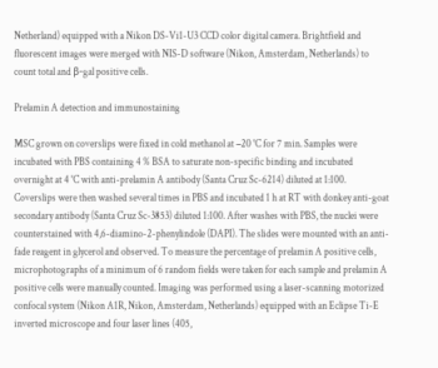Netherland) equipped with a Nikon DS-Vi1-U3 CCD color digital camera. Brightfield and fluorescent images were merged with NIS-D software (Nikon, Amsterdam, Netherlands) to count total and β-gal positive cells.

Prelamin A detection and immunostaining

MSC grown on coverslips were fixed in cold methanol at −20 °C for 7 min. Samples were incubated with PBS containing 4 % BSA to saturate non-specific binding and incubated overnight at 4 °C with anti-prelamin A antibody (Santa Cruz Sc-6214) diluted at 1:100. Coverslips were then washed several times in PBS and incubated 1 h at RT with donkey anti-goat secondary antibody (Santa Cruz Sc-3853) diluted 1:100. After washes with PBS, the nuclei were counterstained with 4,6-diamino-2-phenylindole (DAPI). The slides were mounted with an anti-fade reagent in glycerol and observed. To measure the percentage of prelamin A positive cells, microphotographs of a minimum of 6 random fields were taken for each sample and prelamin A positive cells were manually counted. Imaging was performed using a laser-scanning motorized confocal system (Nikon A1R, Nikon, Amsterdam, Netherlands) equipped with an Eclipse Ti-E inverted microscope and four laser lines (405,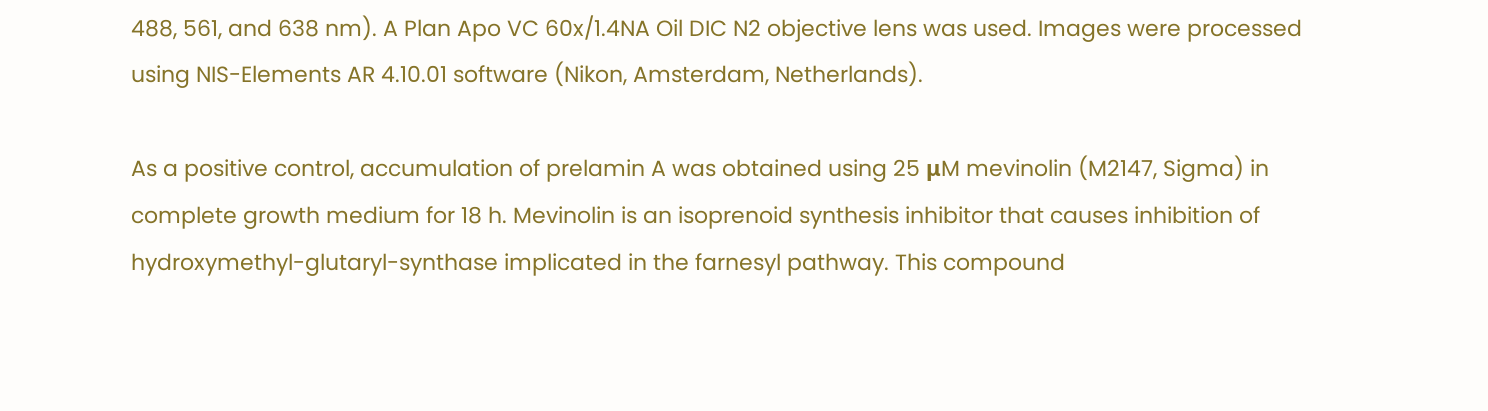488, 561, and 638 nm). A Plan Apo VC 60x/1.4NA Oil DIC N2 objective lens was used. Images were processed using NIS-Elements AR 4.10.01 software (Nikon, Amsterdam, Netherlands).

As a positive control, accumulation of prelamin A was obtained using 25 μM mevinolin (M2147, Sigma) in complete growth medium for 18 h. Mevinolin is an isoprenoid synthesis inhibitor that causes inhibition of hydroxymethyl-glutaryl-synthase implicated in the farnesyl pathway. This compound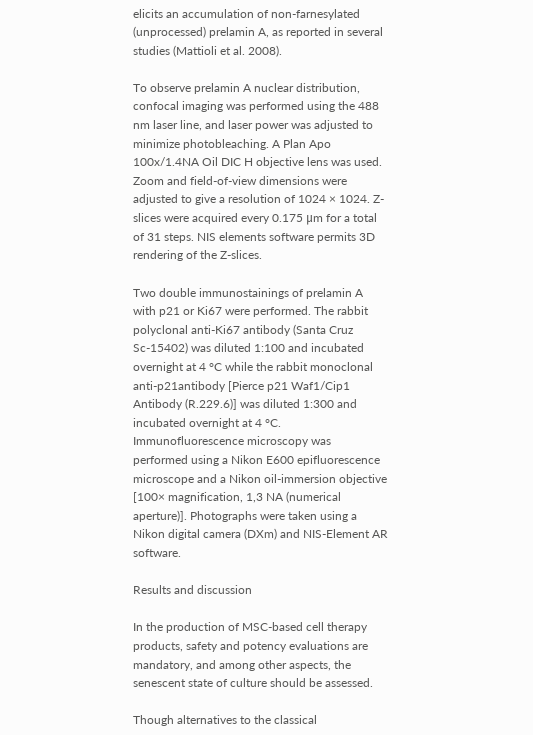elicits an accumulation of non-farnesylated (unprocessed) prelamin A, as reported in several studies (Mattioli et al. 2008).

To observe prelamin A nuclear distribution, confocal imaging was performed using the 488 nm laser line, and laser power was adjusted to minimize photobleaching. A Plan Apo 100x/1.4NA Oil DIC H objective lens was used. Zoom and field-of-view dimensions were adjusted to give a resolution of 1024 × 1024. Z-slices were acquired every 0.175 μm for a total of 31 steps. NIS elements software permits 3D rendering of the Z-slices.

Two double immunostainings of prelamin A with p21 or Ki67 were performed. The rabbit polyclonal anti-Ki67 antibody (Santa Cruz Sc-15402) was diluted 1:100 and incubated overnight at 4 °C while the rabbit monoclonal anti-p21antibody [Pierce p21 Waf1/Cip1 Antibody (R.229.6)] was diluted 1:300 and incubated overnight at 4 °C. Immunofluorescence microscopy was performed using a Nikon E600 epifluorescence microscope and a Nikon oil-immersion objective [100× magnification, 1,3 NA (numerical aperture)]. Photographs were taken using a Nikon digital camera (DXm) and NIS-Element AR software.

Results and discussion

In the production of MSC-based cell therapy products, safety and potency evaluations are mandatory, and among other aspects, the senescent state of culture should be assessed.

Though alternatives to the classical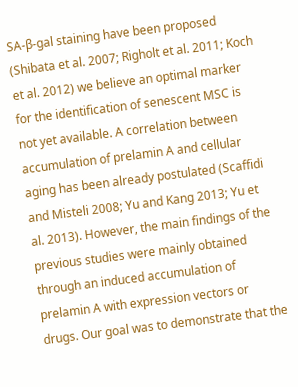SA-β-gal staining have been proposed (Shibata et al. 2007; Righolt et al. 2011; Koch et al. 2012) we believe an optimal marker for the identification of senescent MSC is not yet available. A correlation between accumulation of prelamin A and cellular aging has been already postulated (Scaffidi and Misteli 2008; Yu and Kang 2013; Yu et al. 2013). However, the main findings of the previous studies were mainly obtained through an induced accumulation of prelamin A with expression vectors or drugs. Our goal was to demonstrate that the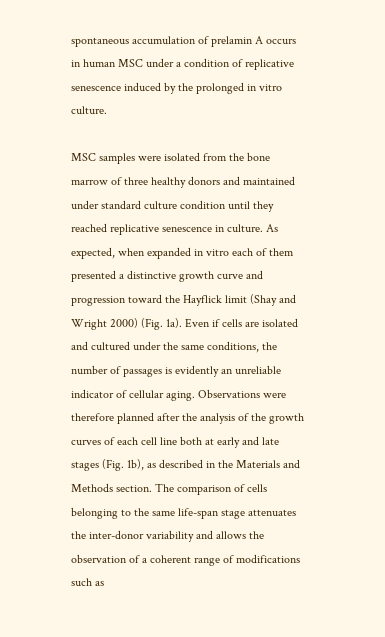spontaneous accumulation of prelamin A occurs in human MSC under a condition of replicative senescence induced by the prolonged in vitro culture.

MSC samples were isolated from the bone marrow of three healthy donors and maintained under standard culture condition until they reached replicative senescence in culture. As expected, when expanded in vitro each of them presented a distinctive growth curve and progression toward the Hayflick limit (Shay and Wright 2000) (Fig. 1a). Even if cells are isolated and cultured under the same conditions, the number of passages is evidently an unreliable indicator of cellular aging. Observations were therefore planned after the analysis of the growth curves of each cell line both at early and late stages (Fig. 1b), as described in the Materials and Methods section. The comparison of cells belonging to the same life-span stage attenuates the inter-donor variability and allows the observation of a coherent range of modifications such as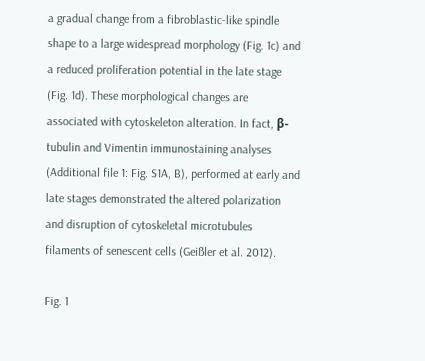a gradual change from a fibroblastic-like spindle shape to a large widespread morphology (Fig. 1c) and a reduced proliferation potential in the late stage (Fig. 1d). These morphological changes are associated with cytoskeleton alteration. In fact, β-tubulin and Vimentin immunostaining analyses (Additional file 1: Fig. S1A, B), performed at early and late stages demonstrated the altered polarization and disruption of cytoskeletal microtubules filaments of senescent cells (Geißler et al. 2012).

Fig. 1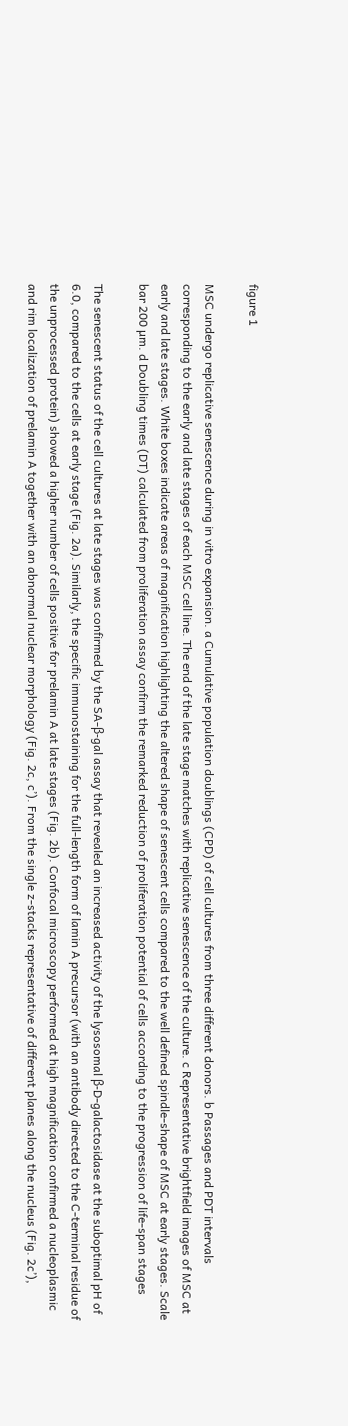figure 1

MSC undergo replicative senescence during in vitro expansion. a Cumulative population doublings (CPD) of cell cultures from three different donors. b Passages and PDT intervals corresponding to the early and late stages of each MSC cell line. The end of the late stage matches with replicative senescence of the culture. c Representative brightfield images of MSC at early and late stages. White boxes indicate areas of magnification highlighting the altered shape of senescent cells compared to the well defined spindle-shape of MSC at early stages. Scale bar 200 µm. d Doubling times (DT) calculated from proliferation assay confirm the remarked reduction of proliferation potential of cells according to the progression of life-span stages

The senescent status of the cell cultures at late stages was confirmed by the SA-β-gal assay that revealed an increased activity of the lysosomal β-D-galactosidase at the suboptimal pH of 6.0, compared to the cells at early stage (Fig. 2a). Similarly, the specific immunostaining for the full-length form of lamin A precursor (with an antibody directed to the C-terminal residue of the unprocessed protein) showed a higher number of cells positive for prelamin A at late stages (Fig. 2b). Confocal microscopy performed at high magnification confirmed a nucleoplasmic and rim localization of prelamin A together with an abnormal nuclear morphology (Fig. 2c, c’). From the single z-stacks representative of different planes along the nucleus (Fig. 2c’),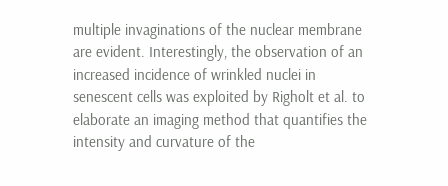multiple invaginations of the nuclear membrane are evident. Interestingly, the observation of an increased incidence of wrinkled nuclei in senescent cells was exploited by Righolt et al. to elaborate an imaging method that quantifies the intensity and curvature of the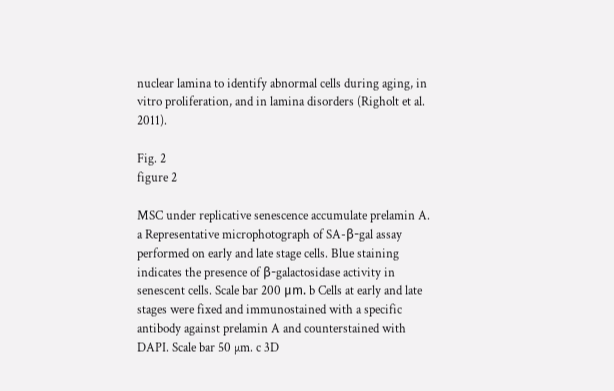nuclear lamina to identify abnormal cells during aging, in vitro proliferation, and in lamina disorders (Righolt et al. 2011).

Fig. 2
figure 2

MSC under replicative senescence accumulate prelamin A. a Representative microphotograph of SA-β-gal assay performed on early and late stage cells. Blue staining indicates the presence of β-galactosidase activity in senescent cells. Scale bar 200 μm. b Cells at early and late stages were fixed and immunostained with a specific antibody against prelamin A and counterstained with DAPI. Scale bar 50 µm. c 3D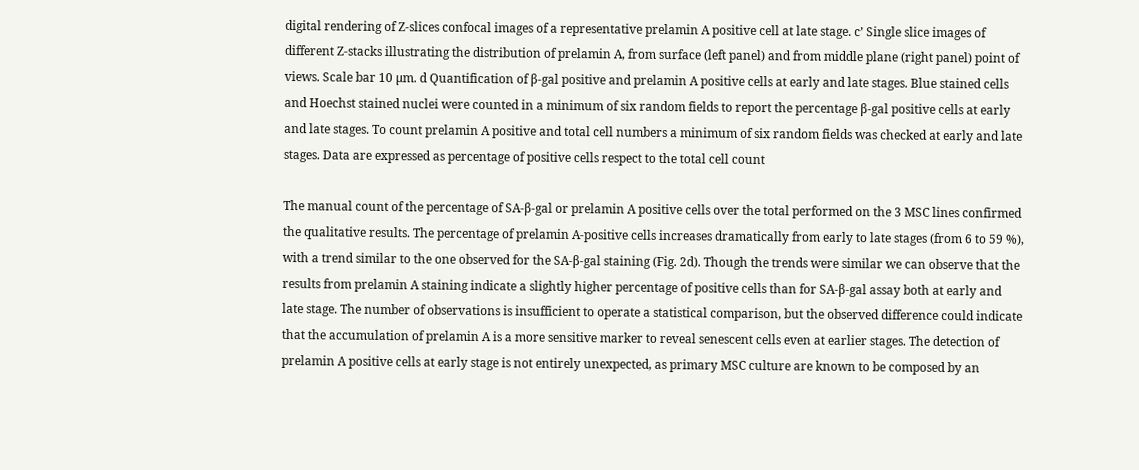digital rendering of Z-slices confocal images of a representative prelamin A positive cell at late stage. c’ Single slice images of different Z-stacks illustrating the distribution of prelamin A, from surface (left panel) and from middle plane (right panel) point of views. Scale bar 10 µm. d Quantification of β-gal positive and prelamin A positive cells at early and late stages. Blue stained cells and Hoechst stained nuclei were counted in a minimum of six random fields to report the percentage β-gal positive cells at early and late stages. To count prelamin A positive and total cell numbers a minimum of six random fields was checked at early and late stages. Data are expressed as percentage of positive cells respect to the total cell count

The manual count of the percentage of SA-β-gal or prelamin A positive cells over the total performed on the 3 MSC lines confirmed the qualitative results. The percentage of prelamin A-positive cells increases dramatically from early to late stages (from 6 to 59 %), with a trend similar to the one observed for the SA-β-gal staining (Fig. 2d). Though the trends were similar we can observe that the results from prelamin A staining indicate a slightly higher percentage of positive cells than for SA-β-gal assay both at early and late stage. The number of observations is insufficient to operate a statistical comparison, but the observed difference could indicate that the accumulation of prelamin A is a more sensitive marker to reveal senescent cells even at earlier stages. The detection of prelamin A positive cells at early stage is not entirely unexpected, as primary MSC culture are known to be composed by an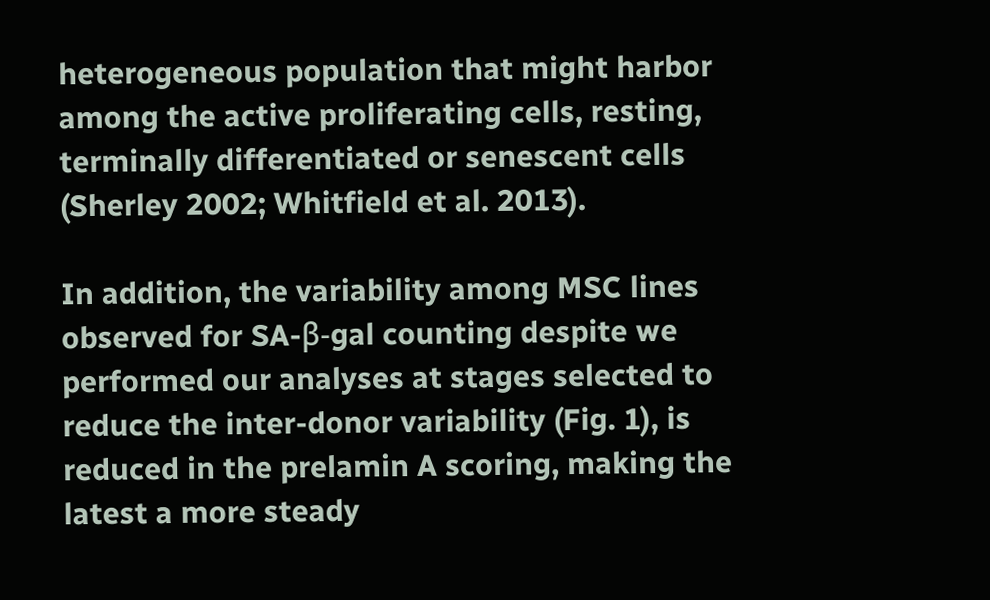heterogeneous population that might harbor among the active proliferating cells, resting, terminally differentiated or senescent cells (Sherley 2002; Whitfield et al. 2013).

In addition, the variability among MSC lines observed for SA-β-gal counting despite we performed our analyses at stages selected to reduce the inter-donor variability (Fig. 1), is reduced in the prelamin A scoring, making the latest a more steady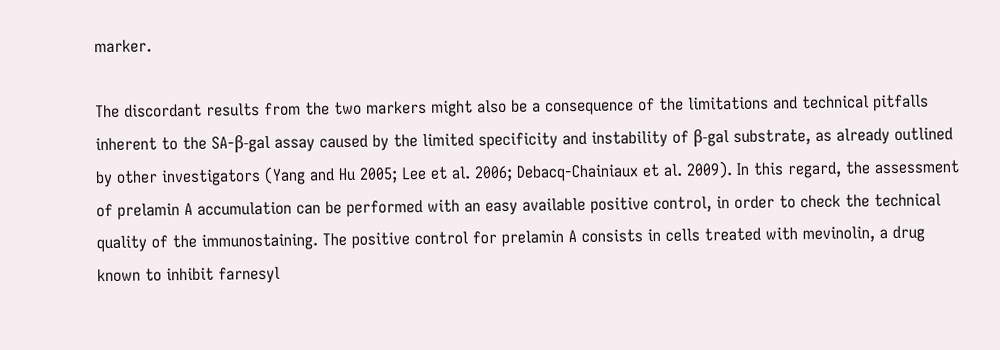marker.

The discordant results from the two markers might also be a consequence of the limitations and technical pitfalls inherent to the SA-β-gal assay caused by the limited specificity and instability of β-gal substrate, as already outlined by other investigators (Yang and Hu 2005; Lee et al. 2006; Debacq-Chainiaux et al. 2009). In this regard, the assessment of prelamin A accumulation can be performed with an easy available positive control, in order to check the technical quality of the immunostaining. The positive control for prelamin A consists in cells treated with mevinolin, a drug known to inhibit farnesyl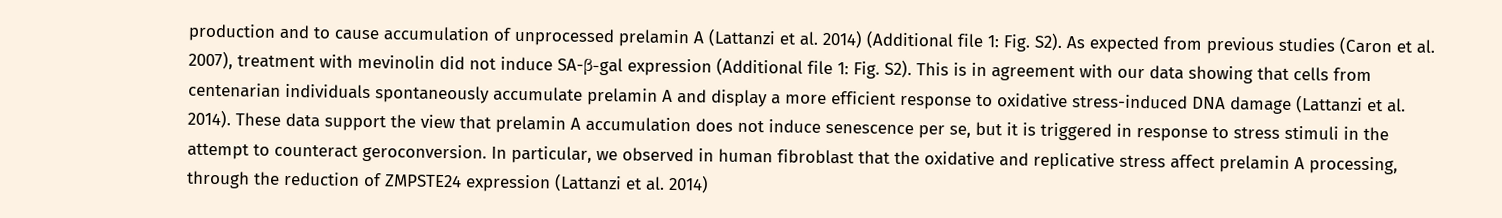production and to cause accumulation of unprocessed prelamin A (Lattanzi et al. 2014) (Additional file 1: Fig. S2). As expected from previous studies (Caron et al. 2007), treatment with mevinolin did not induce SA-β-gal expression (Additional file 1: Fig. S2). This is in agreement with our data showing that cells from centenarian individuals spontaneously accumulate prelamin A and display a more efficient response to oxidative stress-induced DNA damage (Lattanzi et al. 2014). These data support the view that prelamin A accumulation does not induce senescence per se, but it is triggered in response to stress stimuli in the attempt to counteract geroconversion. In particular, we observed in human fibroblast that the oxidative and replicative stress affect prelamin A processing, through the reduction of ZMPSTE24 expression (Lattanzi et al. 2014)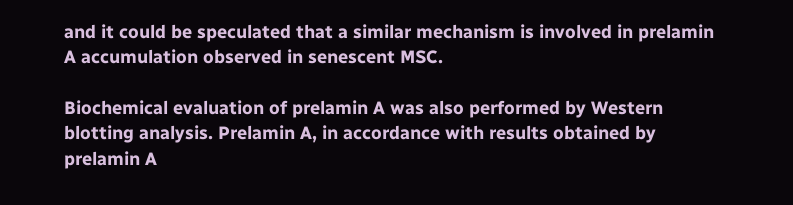and it could be speculated that a similar mechanism is involved in prelamin A accumulation observed in senescent MSC.

Biochemical evaluation of prelamin A was also performed by Western blotting analysis. Prelamin A, in accordance with results obtained by prelamin A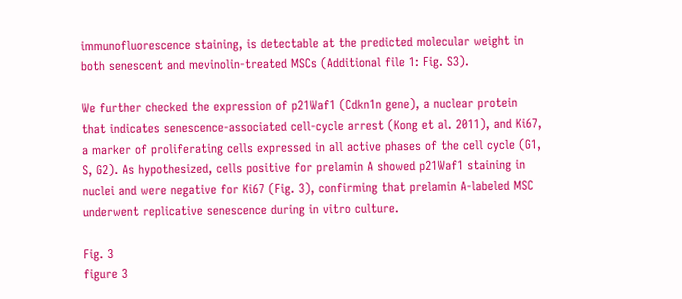immunofluorescence staining, is detectable at the predicted molecular weight in both senescent and mevinolin-treated MSCs (Additional file 1: Fig. S3).

We further checked the expression of p21Waf1 (Cdkn1n gene), a nuclear protein that indicates senescence-associated cell-cycle arrest (Kong et al. 2011), and Ki67, a marker of proliferating cells expressed in all active phases of the cell cycle (G1, S, G2). As hypothesized, cells positive for prelamin A showed p21Waf1 staining in nuclei and were negative for Ki67 (Fig. 3), confirming that prelamin A-labeled MSC underwent replicative senescence during in vitro culture.

Fig. 3
figure 3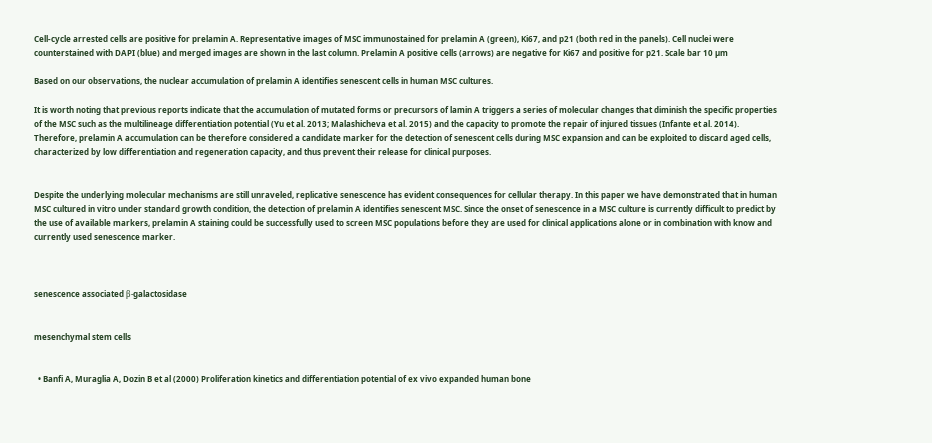Cell-cycle arrested cells are positive for prelamin A. Representative images of MSC immunostained for prelamin A (green), Ki67, and p21 (both red in the panels). Cell nuclei were counterstained with DAPI (blue) and merged images are shown in the last column. Prelamin A positive cells (arrows) are negative for Ki67 and positive for p21. Scale bar 10 µm

Based on our observations, the nuclear accumulation of prelamin A identifies senescent cells in human MSC cultures.

It is worth noting that previous reports indicate that the accumulation of mutated forms or precursors of lamin A triggers a series of molecular changes that diminish the specific properties of the MSC such as the multilineage differentiation potential (Yu et al. 2013; Malashicheva et al. 2015) and the capacity to promote the repair of injured tissues (Infante et al. 2014). Therefore, prelamin A accumulation can be therefore considered a candidate marker for the detection of senescent cells during MSC expansion and can be exploited to discard aged cells, characterized by low differentiation and regeneration capacity, and thus prevent their release for clinical purposes.


Despite the underlying molecular mechanisms are still unraveled, replicative senescence has evident consequences for cellular therapy. In this paper we have demonstrated that in human MSC cultured in vitro under standard growth condition, the detection of prelamin A identifies senescent MSC. Since the onset of senescence in a MSC culture is currently difficult to predict by the use of available markers, prelamin A staining could be successfully used to screen MSC populations before they are used for clinical applications alone or in combination with know and currently used senescence marker.



senescence associated β-galactosidase


mesenchymal stem cells


  • Banfi A, Muraglia A, Dozin B et al (2000) Proliferation kinetics and differentiation potential of ex vivo expanded human bone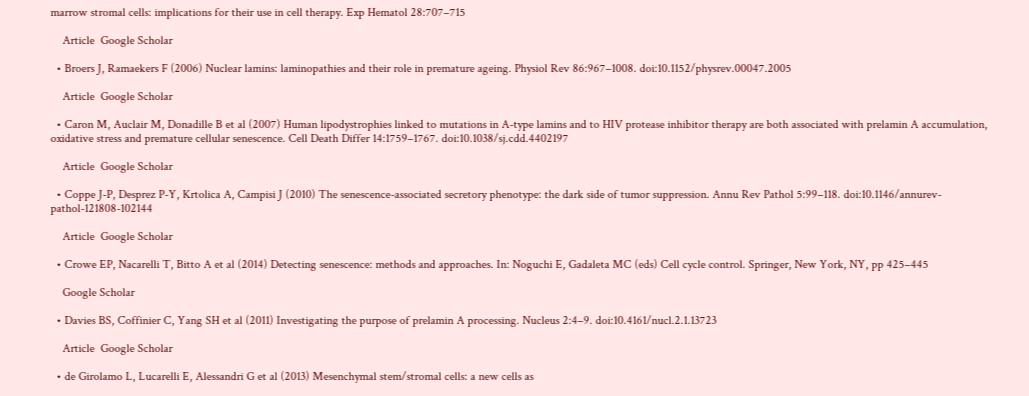marrow stromal cells: implications for their use in cell therapy. Exp Hematol 28:707–715

    Article  Google Scholar

  • Broers J, Ramaekers F (2006) Nuclear lamins: laminopathies and their role in premature ageing. Physiol Rev 86:967–1008. doi:10.1152/physrev.00047.2005

    Article  Google Scholar

  • Caron M, Auclair M, Donadille B et al (2007) Human lipodystrophies linked to mutations in A-type lamins and to HIV protease inhibitor therapy are both associated with prelamin A accumulation, oxidative stress and premature cellular senescence. Cell Death Differ 14:1759–1767. doi:10.1038/sj.cdd.4402197

    Article  Google Scholar

  • Coppe J-P, Desprez P-Y, Krtolica A, Campisi J (2010) The senescence-associated secretory phenotype: the dark side of tumor suppression. Annu Rev Pathol 5:99–118. doi:10.1146/annurev-pathol-121808-102144

    Article  Google Scholar

  • Crowe EP, Nacarelli T, Bitto A et al (2014) Detecting senescence: methods and approaches. In: Noguchi E, Gadaleta MC (eds) Cell cycle control. Springer, New York, NY, pp 425–445

    Google Scholar

  • Davies BS, Coffinier C, Yang SH et al (2011) Investigating the purpose of prelamin A processing. Nucleus 2:4–9. doi:10.4161/nucl.2.1.13723

    Article  Google Scholar

  • de Girolamo L, Lucarelli E, Alessandri G et al (2013) Mesenchymal stem/stromal cells: a new cells as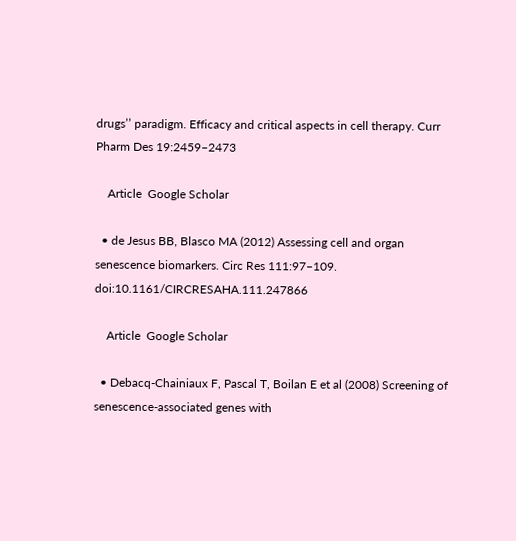drugs’’ paradigm. Efficacy and critical aspects in cell therapy. Curr Pharm Des 19:2459–2473

    Article  Google Scholar

  • de Jesus BB, Blasco MA (2012) Assessing cell and organ senescence biomarkers. Circ Res 111:97–109. doi:10.1161/CIRCRESAHA.111.247866

    Article  Google Scholar

  • Debacq-Chainiaux F, Pascal T, Boilan E et al (2008) Screening of senescence-associated genes with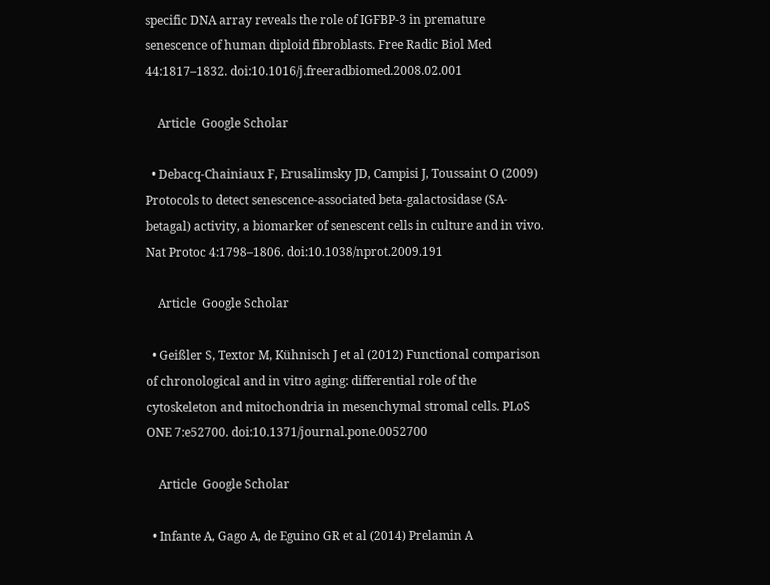specific DNA array reveals the role of IGFBP-3 in premature senescence of human diploid fibroblasts. Free Radic Biol Med 44:1817–1832. doi:10.1016/j.freeradbiomed.2008.02.001

    Article  Google Scholar

  • Debacq-Chainiaux F, Erusalimsky JD, Campisi J, Toussaint O (2009) Protocols to detect senescence-associated beta-galactosidase (SA-betagal) activity, a biomarker of senescent cells in culture and in vivo. Nat Protoc 4:1798–1806. doi:10.1038/nprot.2009.191

    Article  Google Scholar

  • Geißler S, Textor M, Kühnisch J et al (2012) Functional comparison of chronological and in vitro aging: differential role of the cytoskeleton and mitochondria in mesenchymal stromal cells. PLoS ONE 7:e52700. doi:10.1371/journal.pone.0052700

    Article  Google Scholar

  • Infante A, Gago A, de Eguino GR et al (2014) Prelamin A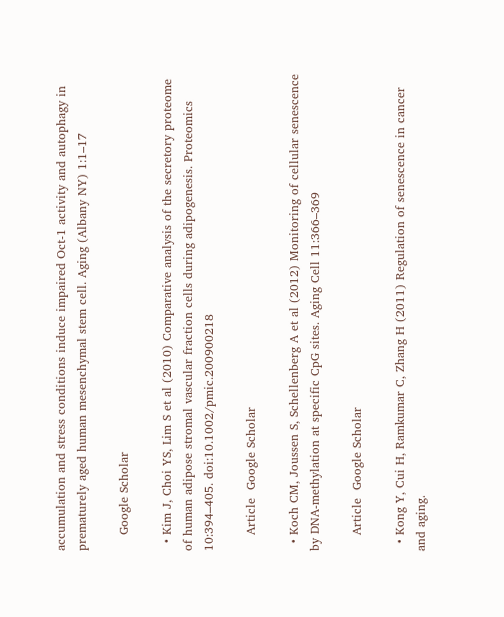accumulation and stress conditions induce impaired Oct-1 activity and autophagy in prematurely aged human mesenchymal stem cell. Aging (Albany NY) 1:1–17

    Google Scholar

  • Kim J, Choi YS, Lim S et al (2010) Comparative analysis of the secretory proteome of human adipose stromal vascular fraction cells during adipogenesis. Proteomics 10:394–405. doi:10.1002/pmic.200900218

    Article  Google Scholar

  • Koch CM, Joussen S, Schellenberg A et al (2012) Monitoring of cellular senescence by DNA-methylation at specific CpG sites. Aging Cell 11:366–369

    Article  Google Scholar

  • Kong Y, Cui H, Ramkumar C, Zhang H (2011) Regulation of senescence in cancer and aging.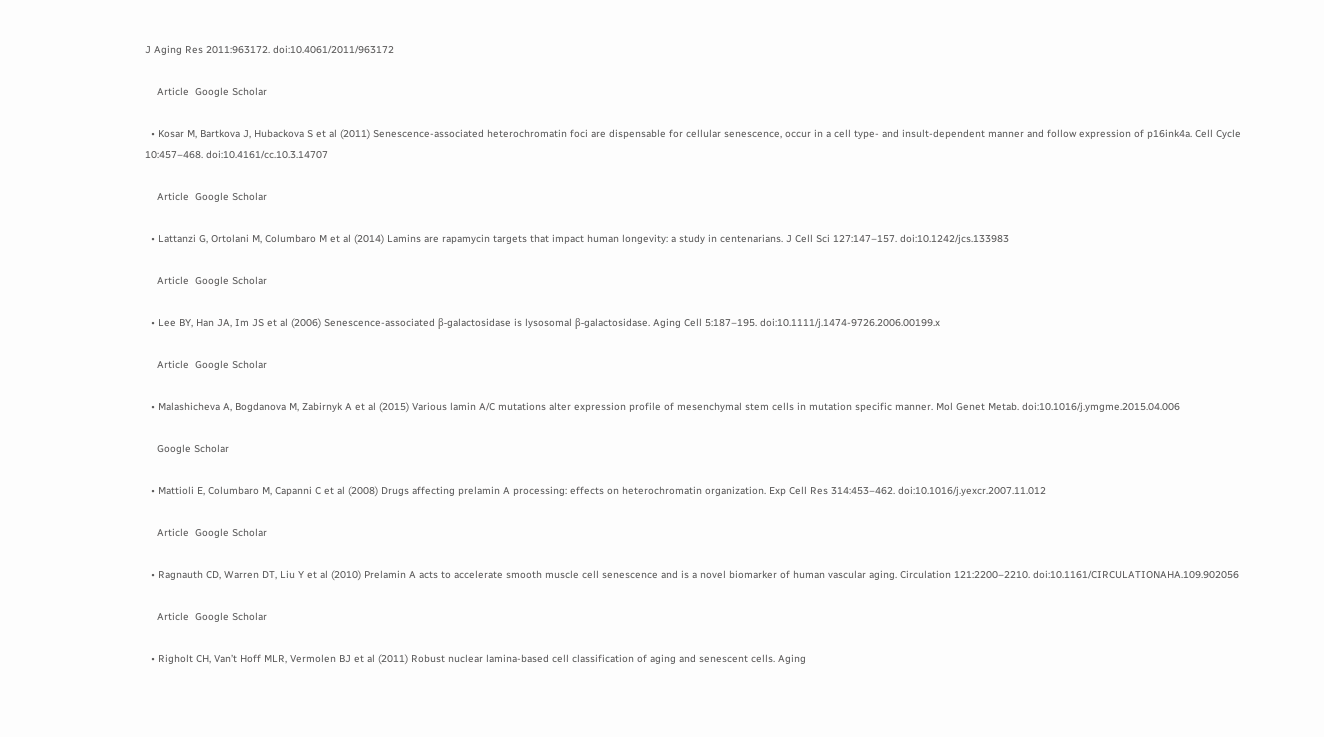J Aging Res 2011:963172. doi:10.4061/2011/963172

    Article  Google Scholar

  • Kosar M, Bartkova J, Hubackova S et al (2011) Senescence-associated heterochromatin foci are dispensable for cellular senescence, occur in a cell type- and insult-dependent manner and follow expression of p16ink4a. Cell Cycle 10:457–468. doi:10.4161/cc.10.3.14707

    Article  Google Scholar

  • Lattanzi G, Ortolani M, Columbaro M et al (2014) Lamins are rapamycin targets that impact human longevity: a study in centenarians. J Cell Sci 127:147–157. doi:10.1242/jcs.133983

    Article  Google Scholar

  • Lee BY, Han JA, Im JS et al (2006) Senescence-associated β-galactosidase is lysosomal β-galactosidase. Aging Cell 5:187–195. doi:10.1111/j.1474-9726.2006.00199.x

    Article  Google Scholar

  • Malashicheva A, Bogdanova M, Zabirnyk A et al (2015) Various lamin A/C mutations alter expression profile of mesenchymal stem cells in mutation specific manner. Mol Genet Metab. doi:10.1016/j.ymgme.2015.04.006

    Google Scholar

  • Mattioli E, Columbaro M, Capanni C et al (2008) Drugs affecting prelamin A processing: effects on heterochromatin organization. Exp Cell Res 314:453–462. doi:10.1016/j.yexcr.2007.11.012

    Article  Google Scholar

  • Ragnauth CD, Warren DT, Liu Y et al (2010) Prelamin A acts to accelerate smooth muscle cell senescence and is a novel biomarker of human vascular aging. Circulation 121:2200–2210. doi:10.1161/CIRCULATIONAHA.109.902056

    Article  Google Scholar

  • Righolt CH, Van’t Hoff MLR, Vermolen BJ et al (2011) Robust nuclear lamina-based cell classification of aging and senescent cells. Aging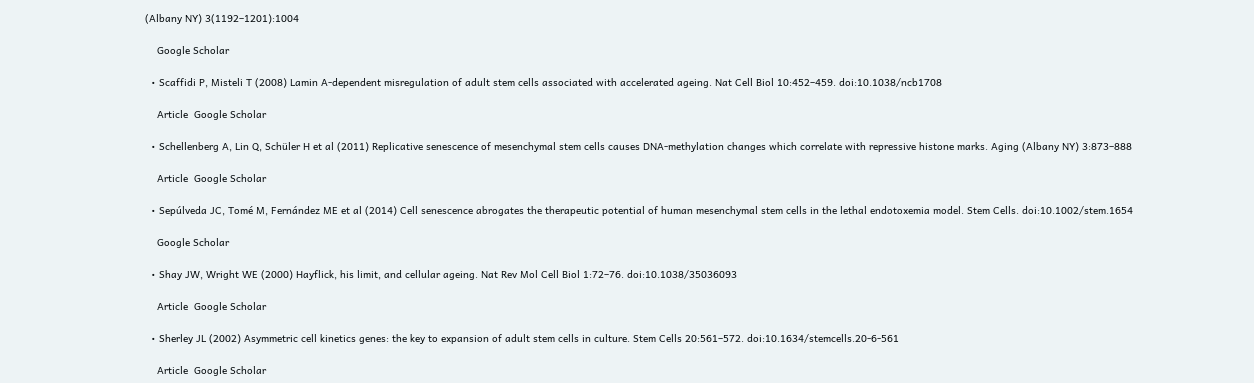(Albany NY) 3(1192–1201):1004

    Google Scholar

  • Scaffidi P, Misteli T (2008) Lamin A-dependent misregulation of adult stem cells associated with accelerated ageing. Nat Cell Biol 10:452–459. doi:10.1038/ncb1708

    Article  Google Scholar

  • Schellenberg A, Lin Q, Schüler H et al (2011) Replicative senescence of mesenchymal stem cells causes DNA-methylation changes which correlate with repressive histone marks. Aging (Albany NY) 3:873–888

    Article  Google Scholar

  • Sepúlveda JC, Tomé M, Fernández ME et al (2014) Cell senescence abrogates the therapeutic potential of human mesenchymal stem cells in the lethal endotoxemia model. Stem Cells. doi:10.1002/stem.1654

    Google Scholar

  • Shay JW, Wright WE (2000) Hayflick, his limit, and cellular ageing. Nat Rev Mol Cell Biol 1:72–76. doi:10.1038/35036093

    Article  Google Scholar

  • Sherley JL (2002) Asymmetric cell kinetics genes: the key to expansion of adult stem cells in culture. Stem Cells 20:561–572. doi:10.1634/stemcells.20-6-561

    Article  Google Scholar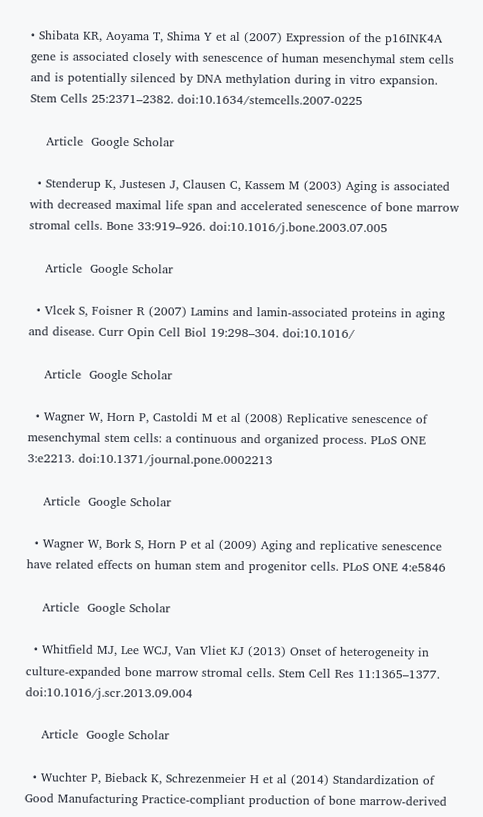• Shibata KR, Aoyama T, Shima Y et al (2007) Expression of the p16INK4A gene is associated closely with senescence of human mesenchymal stem cells and is potentially silenced by DNA methylation during in vitro expansion. Stem Cells 25:2371–2382. doi:10.1634/stemcells.2007-0225

    Article  Google Scholar

  • Stenderup K, Justesen J, Clausen C, Kassem M (2003) Aging is associated with decreased maximal life span and accelerated senescence of bone marrow stromal cells. Bone 33:919–926. doi:10.1016/j.bone.2003.07.005

    Article  Google Scholar

  • Vlcek S, Foisner R (2007) Lamins and lamin-associated proteins in aging and disease. Curr Opin Cell Biol 19:298–304. doi:10.1016/

    Article  Google Scholar

  • Wagner W, Horn P, Castoldi M et al (2008) Replicative senescence of mesenchymal stem cells: a continuous and organized process. PLoS ONE 3:e2213. doi:10.1371/journal.pone.0002213

    Article  Google Scholar

  • Wagner W, Bork S, Horn P et al (2009) Aging and replicative senescence have related effects on human stem and progenitor cells. PLoS ONE 4:e5846

    Article  Google Scholar

  • Whitfield MJ, Lee WCJ, Van Vliet KJ (2013) Onset of heterogeneity in culture-expanded bone marrow stromal cells. Stem Cell Res 11:1365–1377. doi:10.1016/j.scr.2013.09.004

    Article  Google Scholar

  • Wuchter P, Bieback K, Schrezenmeier H et al (2014) Standardization of Good Manufacturing Practice-compliant production of bone marrow-derived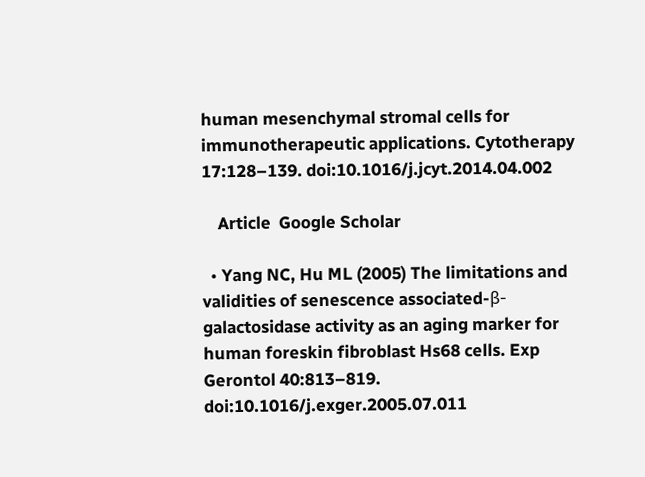human mesenchymal stromal cells for immunotherapeutic applications. Cytotherapy 17:128–139. doi:10.1016/j.jcyt.2014.04.002

    Article  Google Scholar

  • Yang NC, Hu ML (2005) The limitations and validities of senescence associated-β- galactosidase activity as an aging marker for human foreskin fibroblast Hs68 cells. Exp Gerontol 40:813–819. doi:10.1016/j.exger.2005.07.011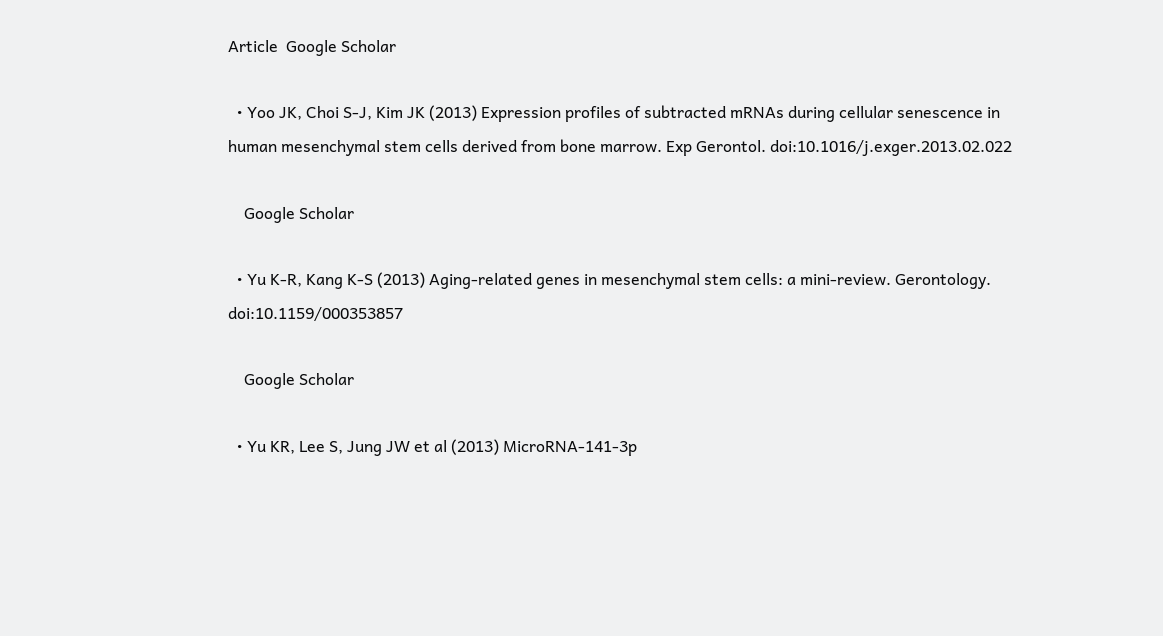Article  Google Scholar

  • Yoo JK, Choi S-J, Kim JK (2013) Expression profiles of subtracted mRNAs during cellular senescence in human mesenchymal stem cells derived from bone marrow. Exp Gerontol. doi:10.1016/j.exger.2013.02.022

    Google Scholar

  • Yu K-R, Kang K-S (2013) Aging-related genes in mesenchymal stem cells: a mini-review. Gerontology. doi:10.1159/000353857

    Google Scholar

  • Yu KR, Lee S, Jung JW et al (2013) MicroRNA-141-3p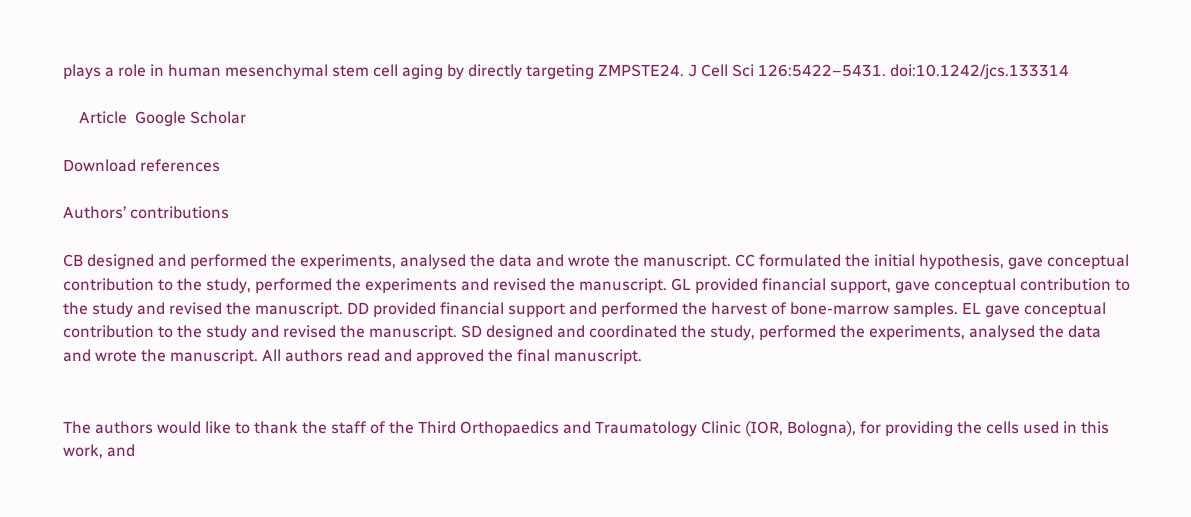plays a role in human mesenchymal stem cell aging by directly targeting ZMPSTE24. J Cell Sci 126:5422–5431. doi:10.1242/jcs.133314

    Article  Google Scholar

Download references

Authors’ contributions

CB designed and performed the experiments, analysed the data and wrote the manuscript. CC formulated the initial hypothesis, gave conceptual contribution to the study, performed the experiments and revised the manuscript. GL provided financial support, gave conceptual contribution to the study and revised the manuscript. DD provided financial support and performed the harvest of bone-marrow samples. EL gave conceptual contribution to the study and revised the manuscript. SD designed and coordinated the study, performed the experiments, analysed the data and wrote the manuscript. All authors read and approved the final manuscript.


The authors would like to thank the staff of the Third Orthopaedics and Traumatology Clinic (IOR, Bologna), for providing the cells used in this work, and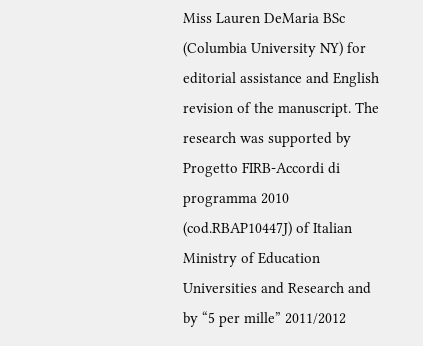Miss Lauren DeMaria BSc (Columbia University NY) for editorial assistance and English revision of the manuscript. The research was supported by Progetto FIRB-Accordi di programma 2010 (cod.RBAP10447J) of Italian Ministry of Education Universities and Research and by “5 per mille” 2011/2012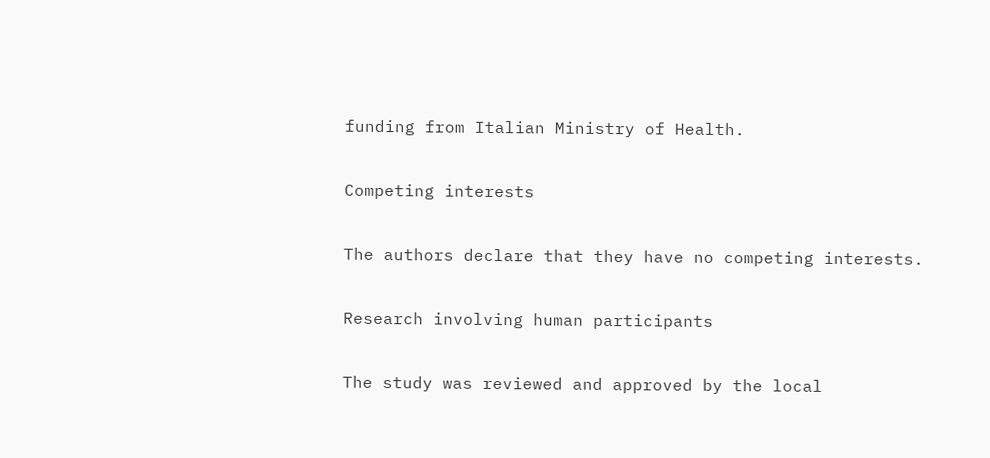funding from Italian Ministry of Health.

Competing interests

The authors declare that they have no competing interests.

Research involving human participants

The study was reviewed and approved by the local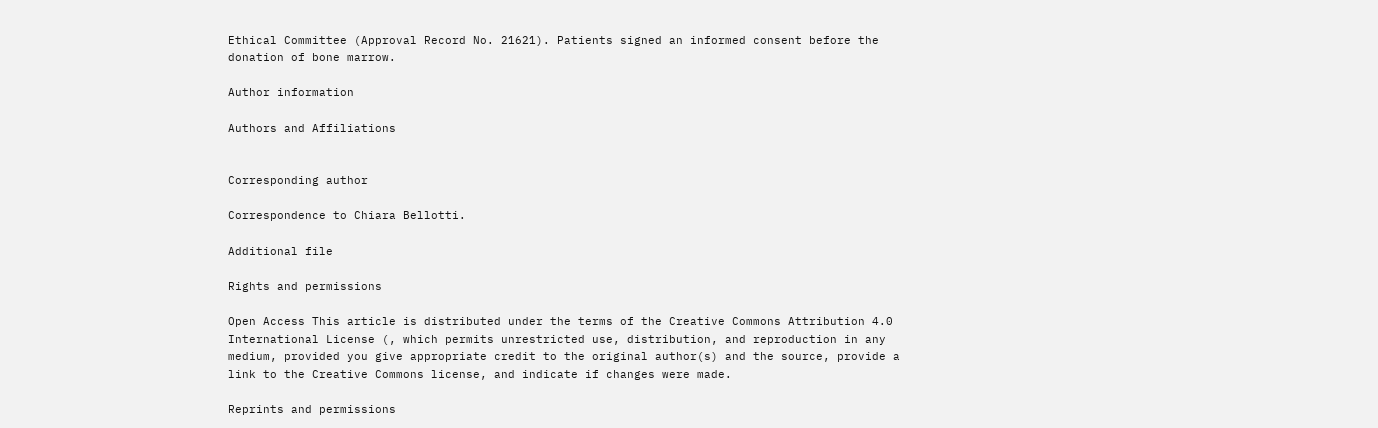Ethical Committee (Approval Record No. 21621). Patients signed an informed consent before the donation of bone marrow.

Author information

Authors and Affiliations


Corresponding author

Correspondence to Chiara Bellotti.

Additional file

Rights and permissions

Open Access This article is distributed under the terms of the Creative Commons Attribution 4.0 International License (, which permits unrestricted use, distribution, and reproduction in any medium, provided you give appropriate credit to the original author(s) and the source, provide a link to the Creative Commons license, and indicate if changes were made.

Reprints and permissions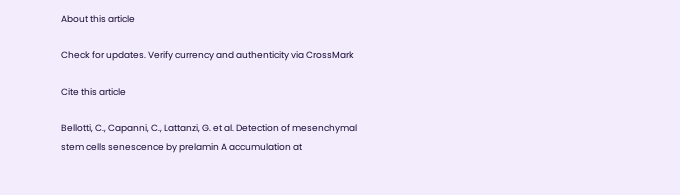About this article

Check for updates. Verify currency and authenticity via CrossMark

Cite this article

Bellotti, C., Capanni, C., Lattanzi, G. et al. Detection of mesenchymal stem cells senescence by prelamin A accumulation at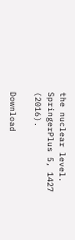the nuclear level. SpringerPlus 5, 1427 (2016).

Download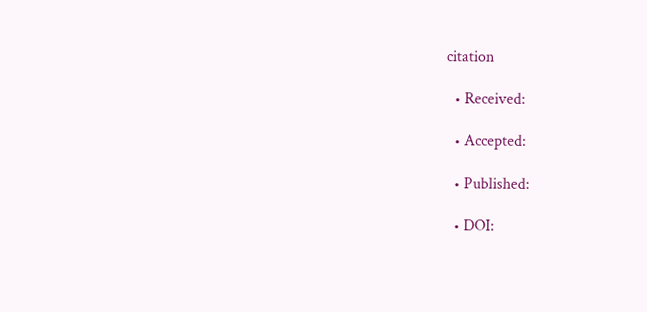citation

  • Received:

  • Accepted:

  • Published:

  • DOI: